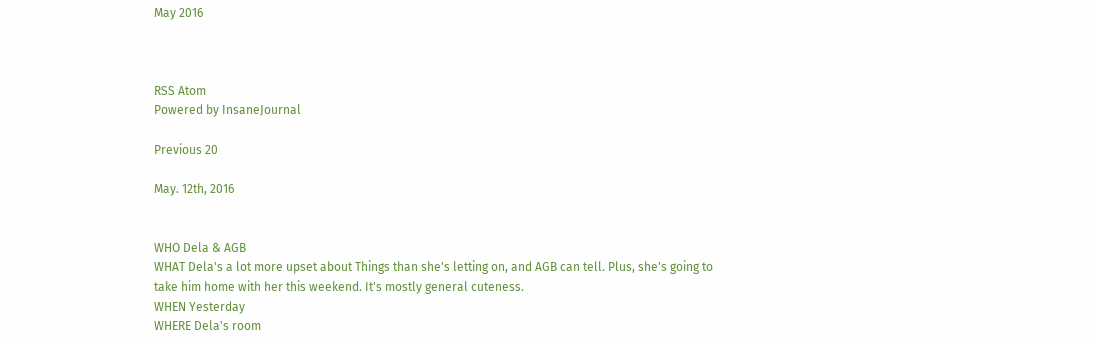May 2016



RSS Atom
Powered by InsaneJournal

Previous 20

May. 12th, 2016


WHO Dela & AGB
WHAT Dela's a lot more upset about Things than she's letting on, and AGB can tell. Plus, she's going to take him home with her this weekend. It's mostly general cuteness.
WHEN Yesterday
WHERE Dela's room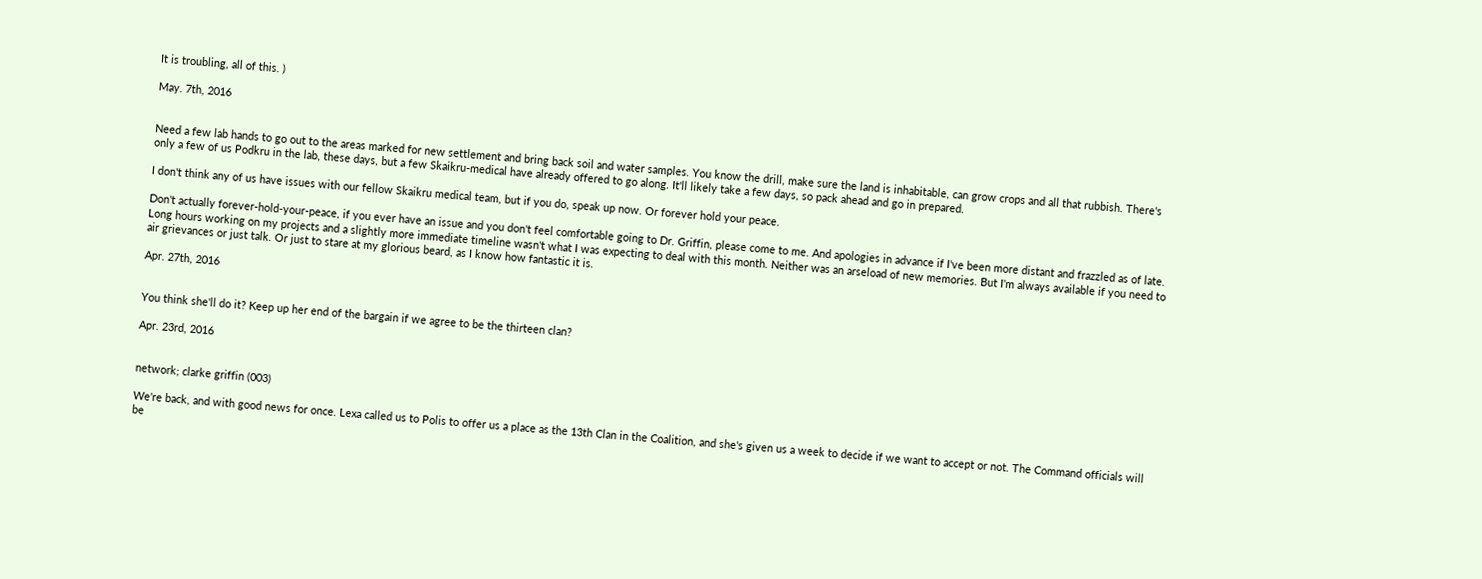It is troubling, all of this. )

May. 7th, 2016


Need a few lab hands to go out to the areas marked for new settlement and bring back soil and water samples. You know the drill, make sure the land is inhabitable, can grow crops and all that rubbish. There's only a few of us Podkru in the lab, these days, but a few Skaikru-medical have already offered to go along. It'll likely take a few days, so pack ahead and go in prepared.

I don't think any of us have issues with our fellow Skaikru medical team, but if you do, speak up now. Or forever hold your peace.

Don't actually forever-hold-your-peace, if you ever have an issue and you don't feel comfortable going to Dr. Griffin, please come to me. And apologies in advance if I've been more distant and frazzled as of late. Long hours working on my projects and a slightly more immediate timeline wasn't what I was expecting to deal with this month. Neither was an arseload of new memories. But I'm always available if you need to air grievances or just talk. Or just to stare at my glorious beard, as I know how fantastic it is.

Apr. 27th, 2016


You think she'll do it? Keep up her end of the bargain if we agree to be the thirteen clan?

Apr. 23rd, 2016


network; clarke griffin (003)

We're back, and with good news for once. Lexa called us to Polis to offer us a place as the 13th Clan in the Coalition, and she's given us a week to decide if we want to accept or not. The Command officials will be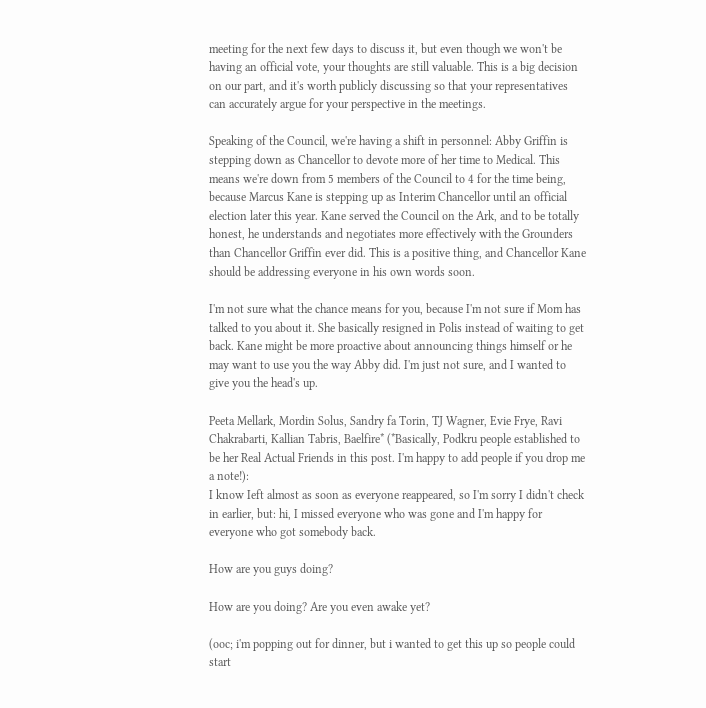meeting for the next few days to discuss it, but even though we won't be having an official vote, your thoughts are still valuable. This is a big decision on our part, and it's worth publicly discussing so that your representatives can accurately argue for your perspective in the meetings.

Speaking of the Council, we're having a shift in personnel: Abby Griffin is stepping down as Chancellor to devote more of her time to Medical. This means we're down from 5 members of the Council to 4 for the time being, because Marcus Kane is stepping up as Interim Chancellor until an official election later this year. Kane served the Council on the Ark, and to be totally honest, he understands and negotiates more effectively with the Grounders than Chancellor Griffin ever did. This is a positive thing, and Chancellor Kane should be addressing everyone in his own words soon.

I'm not sure what the chance means for you, because I'm not sure if Mom has talked to you about it. She basically resigned in Polis instead of waiting to get back. Kane might be more proactive about announcing things himself or he may want to use you the way Abby did. I'm just not sure, and I wanted to give you the head's up.

Peeta Mellark, Mordin Solus, Sandry fa Torin, TJ Wagner, Evie Frye, Ravi Chakrabarti, Kallian Tabris, Baelfire* (*Basically, Podkru people established to be her Real Actual Friends in this post. I'm happy to add people if you drop me a note!):
I know Ieft almost as soon as everyone reappeared, so I'm sorry I didn't check in earlier, but: hi, I missed everyone who was gone and I'm happy for everyone who got somebody back.

How are you guys doing?

How are you doing? Are you even awake yet?

(ooc; i'm popping out for dinner, but i wanted to get this up so people could start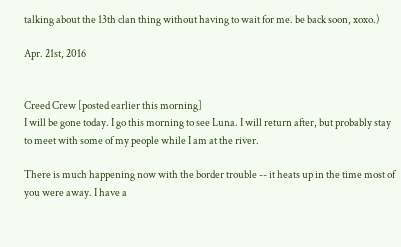talking about the 13th clan thing without having to wait for me. be back soon, xoxo.)

Apr. 21st, 2016


Creed Crew [posted earlier this morning]
I will be gone today. I go this morning to see Luna. I will return after, but probably stay to meet with some of my people while I am at the river.

There is much happening now with the border trouble -- it heats up in the time most of you were away. I have a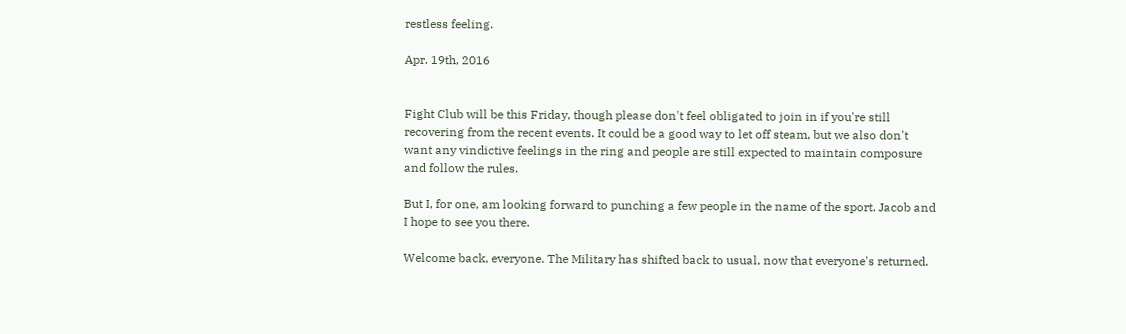restless feeling.

Apr. 19th, 2016


Fight Club will be this Friday, though please don't feel obligated to join in if you're still recovering from the recent events. It could be a good way to let off steam, but we also don't want any vindictive feelings in the ring and people are still expected to maintain composure and follow the rules.

But I, for one, am looking forward to punching a few people in the name of the sport. Jacob and I hope to see you there.

Welcome back, everyone. The Military has shifted back to usual, now that everyone's returned.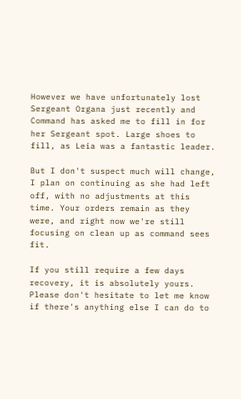However we have unfortunately lost Sergeant Organa just recently and Command has asked me to fill in for her Sergeant spot. Large shoes to fill, as Leia was a fantastic leader.

But I don't suspect much will change, I plan on continuing as she had left off, with no adjustments at this time. Your orders remain as they were, and right now we're still focusing on clean up as command sees fit.

If you still require a few days recovery, it is absolutely yours. Please don't hesitate to let me know if there's anything else I can do to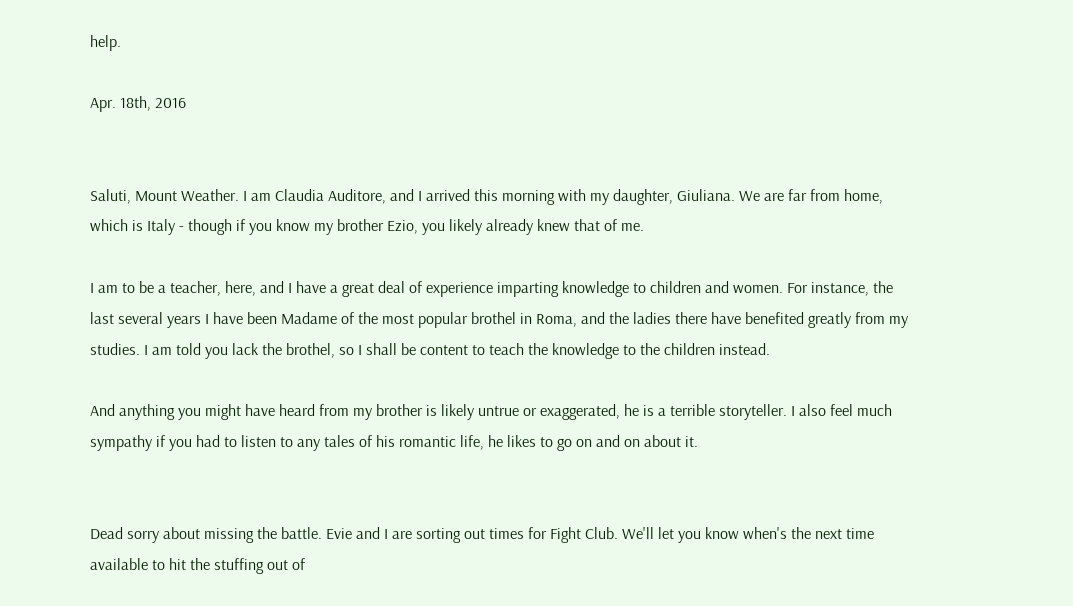help.

Apr. 18th, 2016


Saluti, Mount Weather. I am Claudia Auditore, and I arrived this morning with my daughter, Giuliana. We are far from home, which is Italy - though if you know my brother Ezio, you likely already knew that of me.

I am to be a teacher, here, and I have a great deal of experience imparting knowledge to children and women. For instance, the last several years I have been Madame of the most popular brothel in Roma, and the ladies there have benefited greatly from my studies. I am told you lack the brothel, so I shall be content to teach the knowledge to the children instead.

And anything you might have heard from my brother is likely untrue or exaggerated, he is a terrible storyteller. I also feel much sympathy if you had to listen to any tales of his romantic life, he likes to go on and on about it.


Dead sorry about missing the battle. Evie and I are sorting out times for Fight Club. We'll let you know when's the next time available to hit the stuffing out of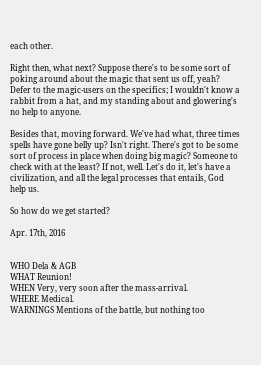each other.

Right then, what next? Suppose there's to be some sort of poking around about the magic that sent us off, yeah? Defer to the magic-users on the specifics; I wouldn't know a rabbit from a hat, and my standing about and glowering's no help to anyone.

Besides that, moving forward. We've had what, three times spells have gone belly up? Isn't right. There's got to be some sort of process in place when doing big magic? Someone to check with at the least? If not, well. Let's do it, let's have a civilization, and all the legal processes that entails, God help us.

So how do we get started?

Apr. 17th, 2016


WHO Dela & AGB
WHAT Reunion!
WHEN Very, very soon after the mass-arrival.
WHERE Medical.
WARNINGS Mentions of the battle, but nothing too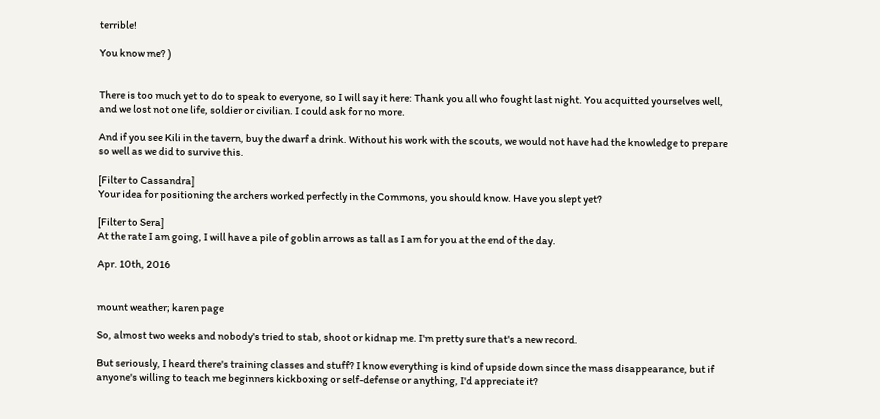terrible!

You know me? )


There is too much yet to do to speak to everyone, so I will say it here: Thank you all who fought last night. You acquitted yourselves well, and we lost not one life, soldier or civilian. I could ask for no more.

And if you see Kili in the tavern, buy the dwarf a drink. Without his work with the scouts, we would not have had the knowledge to prepare so well as we did to survive this.

[Filter to Cassandra]
Your idea for positioning the archers worked perfectly in the Commons, you should know. Have you slept yet?

[Filter to Sera]
At the rate I am going, I will have a pile of goblin arrows as tall as I am for you at the end of the day.

Apr. 10th, 2016


mount weather; karen page

So, almost two weeks and nobody's tried to stab, shoot or kidnap me. I'm pretty sure that's a new record.

But seriously, I heard there's training classes and stuff? I know everything is kind of upside down since the mass disappearance, but if anyone's willing to teach me beginners kickboxing or self-defense or anything, I'd appreciate it?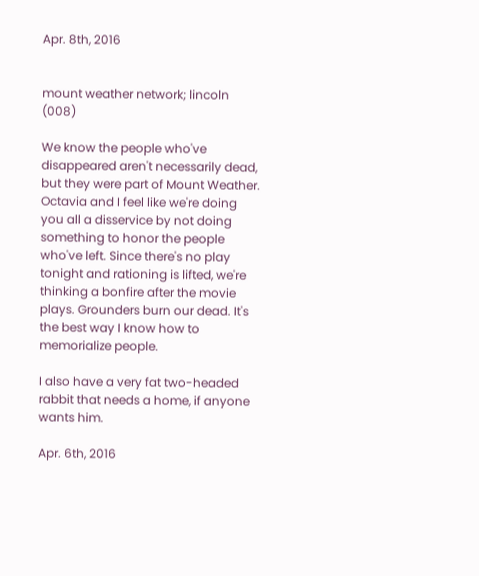Apr. 8th, 2016


mount weather network; lincoln (008)

We know the people who've disappeared aren't necessarily dead, but they were part of Mount Weather. Octavia and I feel like we're doing you all a disservice by not doing something to honor the people who've left. Since there's no play tonight and rationing is lifted, we're thinking a bonfire after the movie plays. Grounders burn our dead. It's the best way I know how to memorialize people.

I also have a very fat two-headed rabbit that needs a home, if anyone wants him.

Apr. 6th, 2016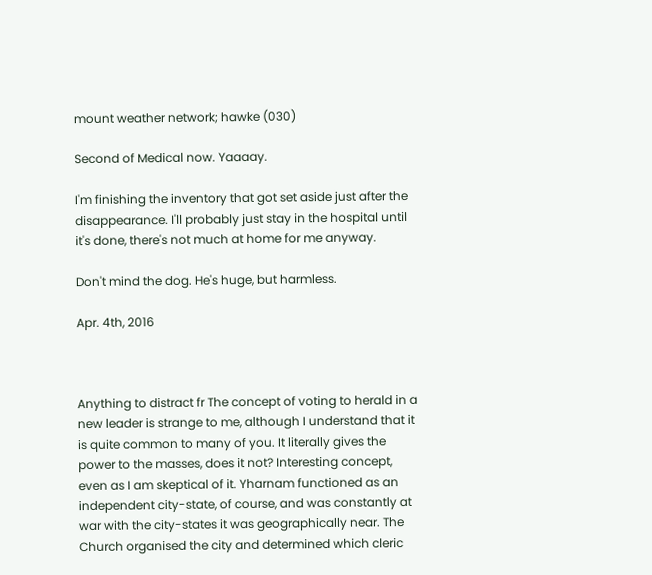mount weather network; hawke (030)

Second of Medical now. Yaaaay.

I'm finishing the inventory that got set aside just after the disappearance. I'll probably just stay in the hospital until it's done, there's not much at home for me anyway.

Don't mind the dog. He's huge, but harmless.

Apr. 4th, 2016



Anything to distract fr The concept of voting to herald in a new leader is strange to me, although I understand that it is quite common to many of you. It literally gives the power to the masses, does it not? Interesting concept, even as I am skeptical of it. Yharnam functioned as an independent city-state, of course, and was constantly at war with the city-states it was geographically near. The Church organised the city and determined which cleric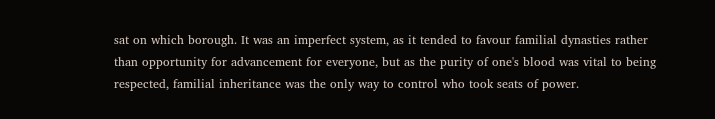sat on which borough. It was an imperfect system, as it tended to favour familial dynasties rather than opportunity for advancement for everyone, but as the purity of one's blood was vital to being respected, familial inheritance was the only way to control who took seats of power.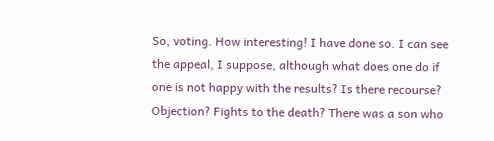So, voting. How interesting! I have done so. I can see the appeal, I suppose, although what does one do if one is not happy with the results? Is there recourse? Objection? Fights to the death? There was a son who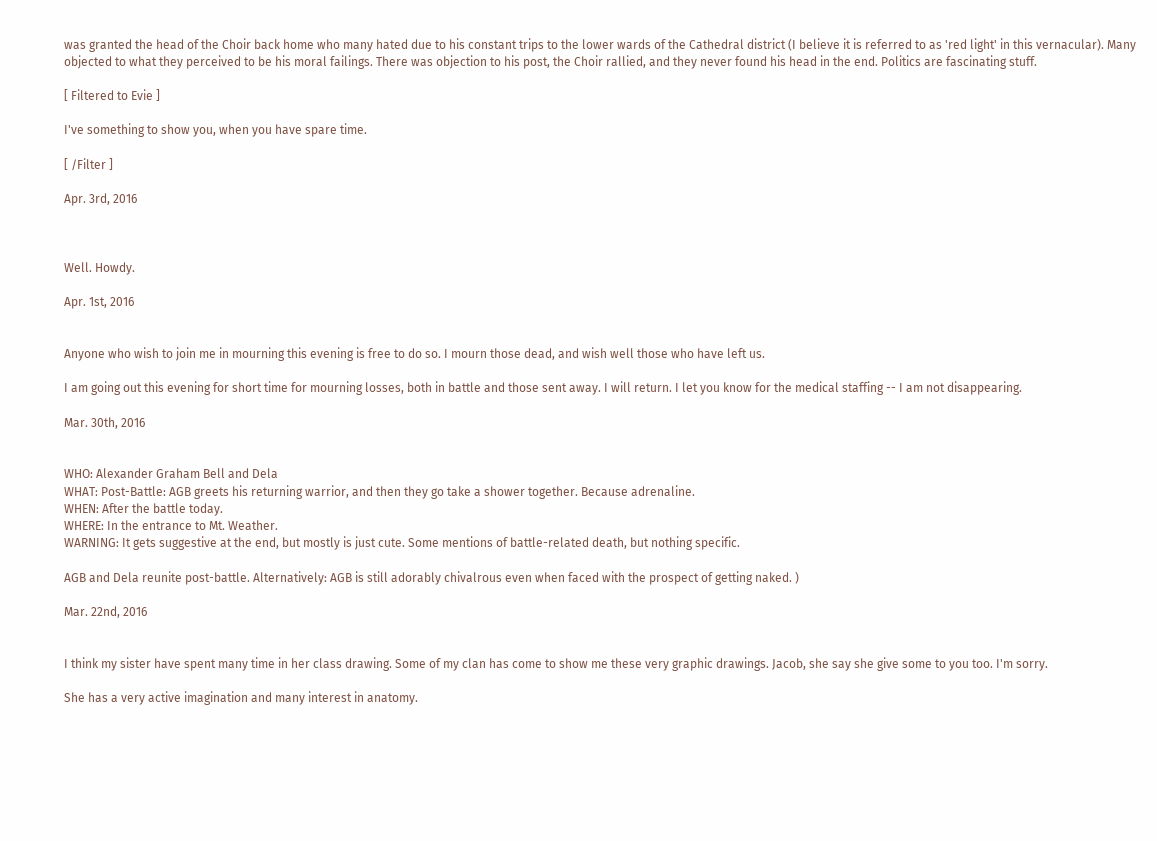was granted the head of the Choir back home who many hated due to his constant trips to the lower wards of the Cathedral district (I believe it is referred to as 'red light' in this vernacular). Many objected to what they perceived to be his moral failings. There was objection to his post, the Choir rallied, and they never found his head in the end. Politics are fascinating stuff.

[ Filtered to Evie ]

I've something to show you, when you have spare time.

[ /Filter ]

Apr. 3rd, 2016



Well. Howdy.

Apr. 1st, 2016


Anyone who wish to join me in mourning this evening is free to do so. I mourn those dead, and wish well those who have left us.

I am going out this evening for short time for mourning losses, both in battle and those sent away. I will return. I let you know for the medical staffing -- I am not disappearing.

Mar. 30th, 2016


WHO: Alexander Graham Bell and Dela
WHAT: Post-Battle: AGB greets his returning warrior, and then they go take a shower together. Because adrenaline.
WHEN: After the battle today.
WHERE: In the entrance to Mt. Weather.
WARNING: It gets suggestive at the end, but mostly is just cute. Some mentions of battle-related death, but nothing specific.

AGB and Dela reunite post-battle. Alternatively: AGB is still adorably chivalrous even when faced with the prospect of getting naked. )

Mar. 22nd, 2016


I think my sister have spent many time in her class drawing. Some of my clan has come to show me these very graphic drawings. Jacob, she say she give some to you too. I'm sorry.

She has a very active imagination and many interest in anatomy.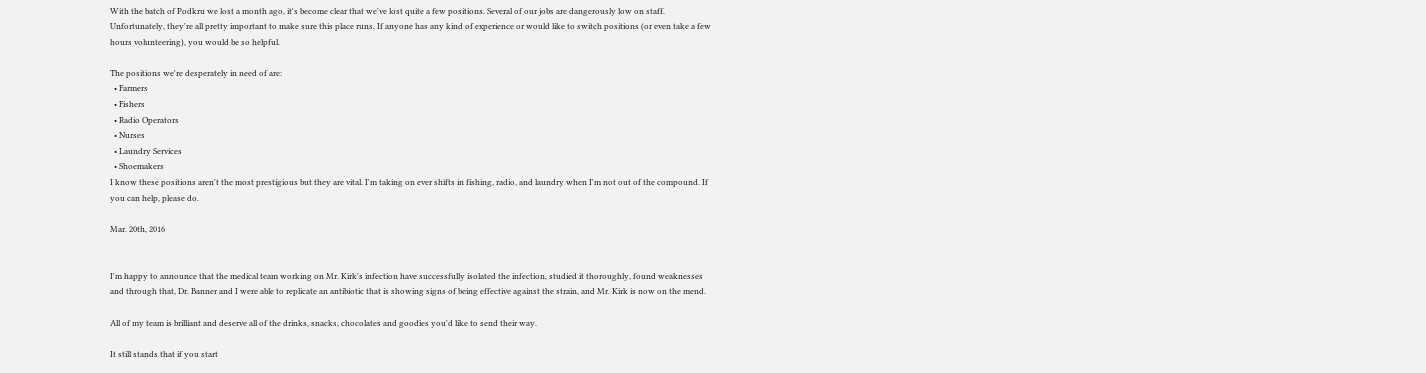With the batch of Podkru we lost a month ago, it's become clear that we've lost quite a few positions. Several of our jobs are dangerously low on staff. Unfortunately, they're all pretty important to make sure this place runs. If anyone has any kind of experience or would like to switch positions (or even take a few hours volunteering), you would be so helpful.

The positions we're desperately in need of are:
  • Farmers
  • Fishers
  • Radio Operators
  • Nurses
  • Laundry Services
  • Shoemakers
I know these positions aren't the most prestigious but they are vital. I'm taking on ever shifts in fishing, radio, and laundry when I'm not out of the compound. If you can help, please do.

Mar. 20th, 2016


I'm happy to announce that the medical team working on Mr. Kirk's infection have successfully isolated the infection, studied it thoroughly, found weaknesses and through that, Dr. Banner and I were able to replicate an antibiotic that is showing signs of being effective against the strain, and Mr. Kirk is now on the mend.

All of my team is brilliant and deserve all of the drinks, snacks, chocolates and goodies you'd like to send their way.

It still stands that if you start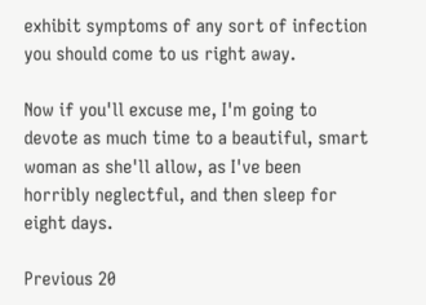exhibit symptoms of any sort of infection you should come to us right away.

Now if you'll excuse me, I'm going to devote as much time to a beautiful, smart woman as she'll allow, as I've been horribly neglectful, and then sleep for eight days.

Previous 20